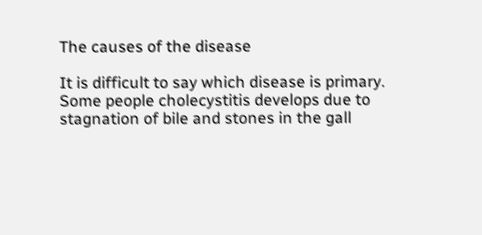The causes of the disease

It is difficult to say which disease is primary. Some people cholecystitis develops due to stagnation of bile and stones in the gall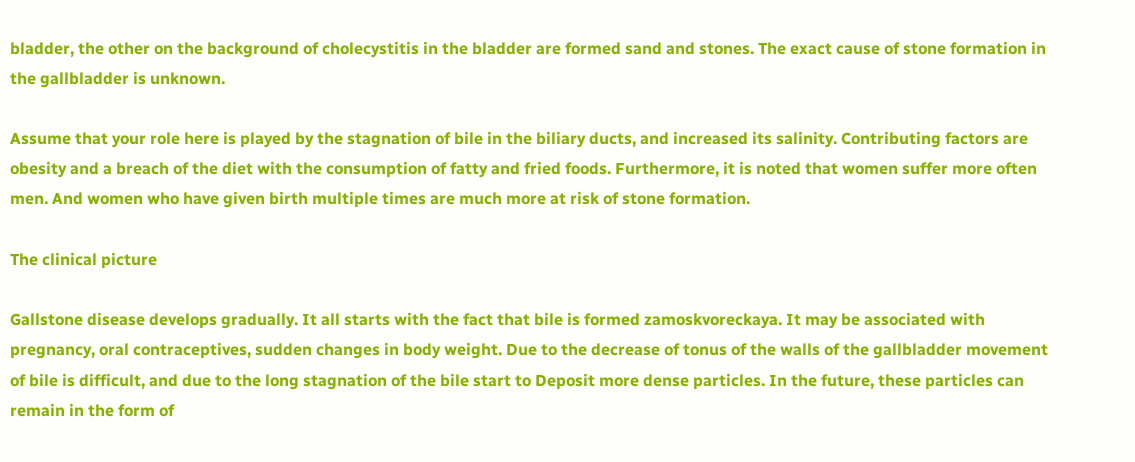bladder, the other on the background of cholecystitis in the bladder are formed sand and stones. The exact cause of stone formation in the gallbladder is unknown.

Assume that your role here is played by the stagnation of bile in the biliary ducts, and increased its salinity. Contributing factors are obesity and a breach of the diet with the consumption of fatty and fried foods. Furthermore, it is noted that women suffer more often men. And women who have given birth multiple times are much more at risk of stone formation.

The clinical picture

Gallstone disease develops gradually. It all starts with the fact that bile is formed zamoskvoreckaya. It may be associated with pregnancy, oral contraceptives, sudden changes in body weight. Due to the decrease of tonus of the walls of the gallbladder movement of bile is difficult, and due to the long stagnation of the bile start to Deposit more dense particles. In the future, these particles can remain in the form of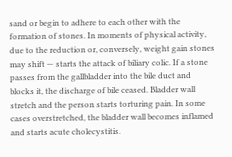sand or begin to adhere to each other with the formation of stones. In moments of physical activity, due to the reduction or, conversely, weight gain stones may shift — starts the attack of biliary colic. If a stone passes from the gallbladder into the bile duct and blocks it, the discharge of bile ceased. Bladder wall stretch and the person starts torturing pain. In some cases overstretched, the bladder wall becomes inflamed and starts acute cholecystitis.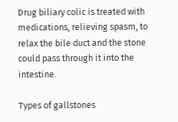Drug biliary colic is treated with medications, relieving spasm, to relax the bile duct and the stone could pass through it into the intestine.

Types of gallstones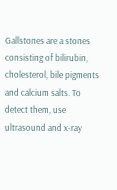Gallstones are a stones consisting of bilirubin, cholesterol, bile pigments and calcium salts. To detect them, use ultrasound and x-ray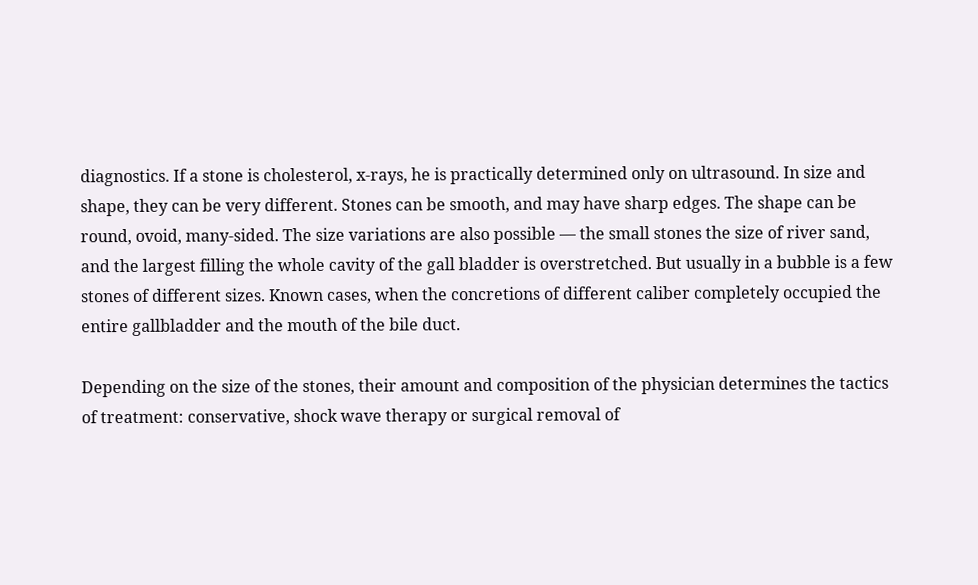diagnostics. If a stone is cholesterol, x-rays, he is practically determined only on ultrasound. In size and shape, they can be very different. Stones can be smooth, and may have sharp edges. The shape can be round, ovoid, many-sided. The size variations are also possible — the small stones the size of river sand, and the largest filling the whole cavity of the gall bladder is overstretched. But usually in a bubble is a few stones of different sizes. Known cases, when the concretions of different caliber completely occupied the entire gallbladder and the mouth of the bile duct.

Depending on the size of the stones, their amount and composition of the physician determines the tactics of treatment: conservative, shock wave therapy or surgical removal of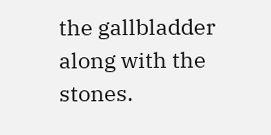the gallbladder along with the stones.